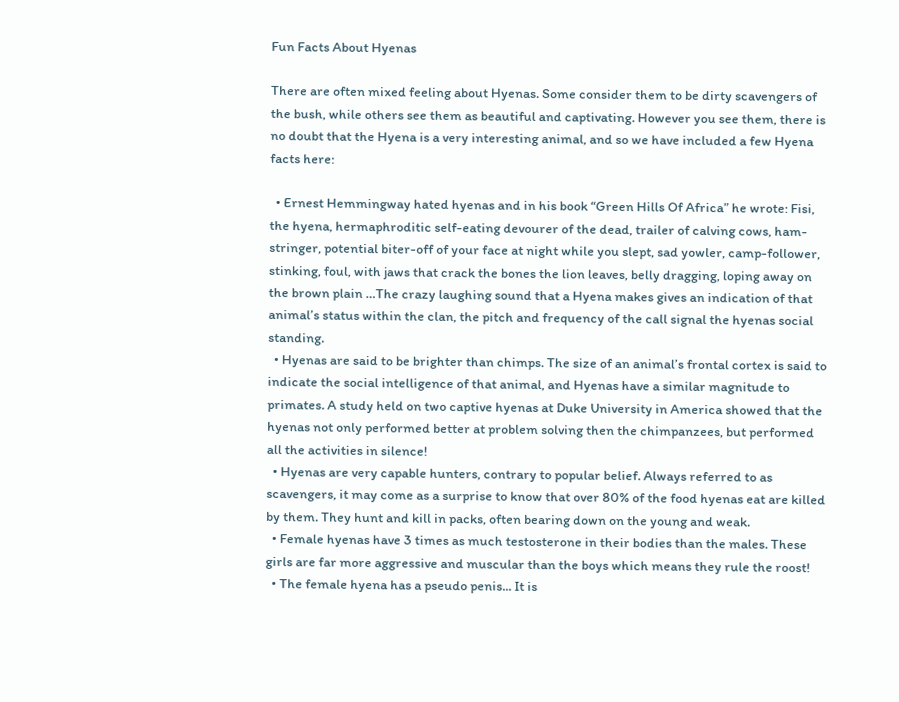Fun Facts About Hyenas

There are often mixed feeling about Hyenas. Some consider them to be dirty scavengers of the bush, while others see them as beautiful and captivating. However you see them, there is no doubt that the Hyena is a very interesting animal, and so we have included a few Hyena facts here:

  • Ernest Hemmingway hated hyenas and in his book “Green Hills Of Africa” he wrote: Fisi, the hyena, hermaphroditic self-eating devourer of the dead, trailer of calving cows, ham-stringer, potential biter-off of your face at night while you slept, sad yowler, camp-follower, stinking, foul, with jaws that crack the bones the lion leaves, belly dragging, loping away on the brown plain …The crazy laughing sound that a Hyena makes gives an indication of that animal’s status within the clan, the pitch and frequency of the call signal the hyenas social standing.
  • Hyenas are said to be brighter than chimps. The size of an animal’s frontal cortex is said to indicate the social intelligence of that animal, and Hyenas have a similar magnitude to primates. A study held on two captive hyenas at Duke University in America showed that the hyenas not only performed better at problem solving then the chimpanzees, but performed all the activities in silence!
  • Hyenas are very capable hunters, contrary to popular belief. Always referred to as scavengers, it may come as a surprise to know that over 80% of the food hyenas eat are killed by them. They hunt and kill in packs, often bearing down on the young and weak.
  • Female hyenas have 3 times as much testosterone in their bodies than the males. These girls are far more aggressive and muscular than the boys which means they rule the roost!
  • The female hyena has a pseudo penis... It is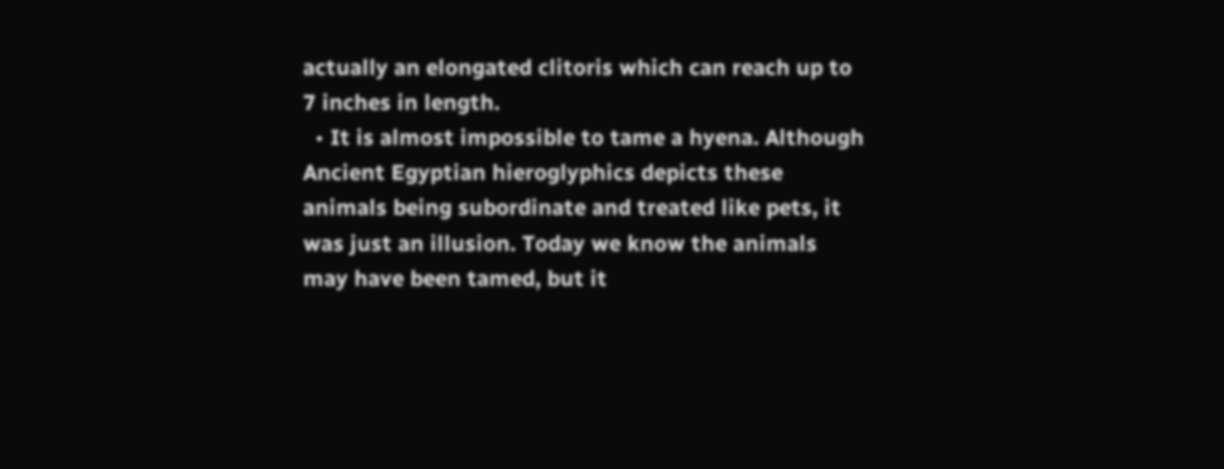actually an elongated clitoris which can reach up to 7 inches in length.
  • It is almost impossible to tame a hyena. Although Ancient Egyptian hieroglyphics depicts these animals being subordinate and treated like pets, it was just an illusion. Today we know the animals may have been tamed, but it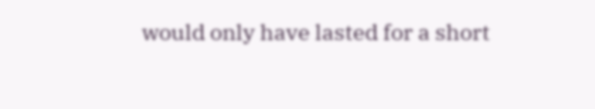would only have lasted for a short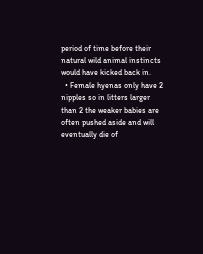period of time before their natural wild animal instincts would have kicked back in.
  • Female hyenas only have 2 nipples so in litters larger than 2 the weaker babies are often pushed aside and will eventually die of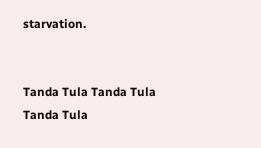starvation.


Tanda Tula Tanda Tula Tanda Tula